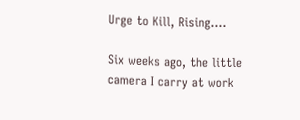Urge to Kill, Rising….

Six weeks ago, the little camera I carry at work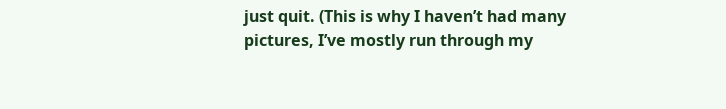just quit. (This is why I haven’t had many pictures, I’ve mostly run through my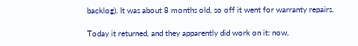backlog). It was about 8 months old, so off it went for warranty repairs.

Today it returned, and they apparently did work on it: now,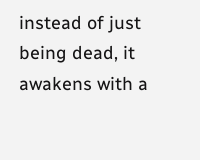instead of just being dead, it awakens with a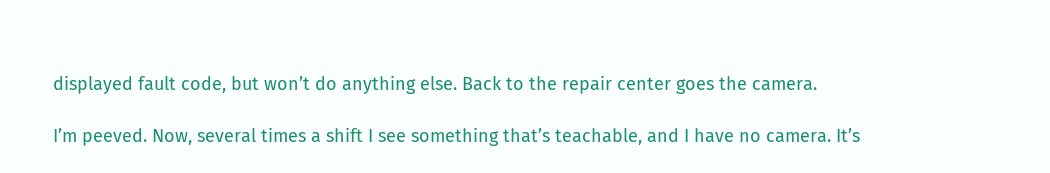displayed fault code, but won’t do anything else. Back to the repair center goes the camera.

I’m peeved. Now, several times a shift I see something that’s teachable, and I have no camera. It’s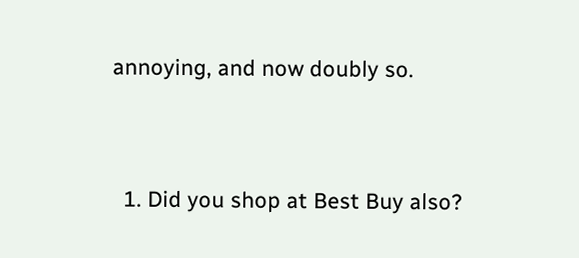annoying, and now doubly so.


  1. Did you shop at Best Buy also?